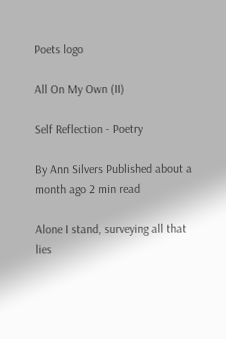Poets logo

All On My Own (II)

Self Reflection - Poetry

By Ann Silvers Published about a month ago 2 min read

Alone I stand, surveying all that lies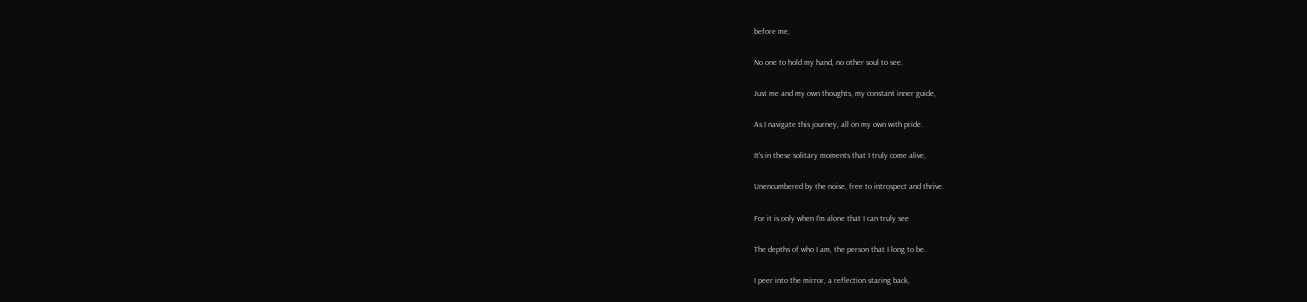before me,

No one to hold my hand, no other soul to see.

Just me and my own thoughts, my constant inner guide,

As I navigate this journey, all on my own with pride.

It's in these solitary moments that I truly come alive,

Unencumbered by the noise, free to introspect and thrive.

For it is only when I'm alone that I can truly see

The depths of who I am, the person that I long to be.

I peer into the mirror, a reflection staring back,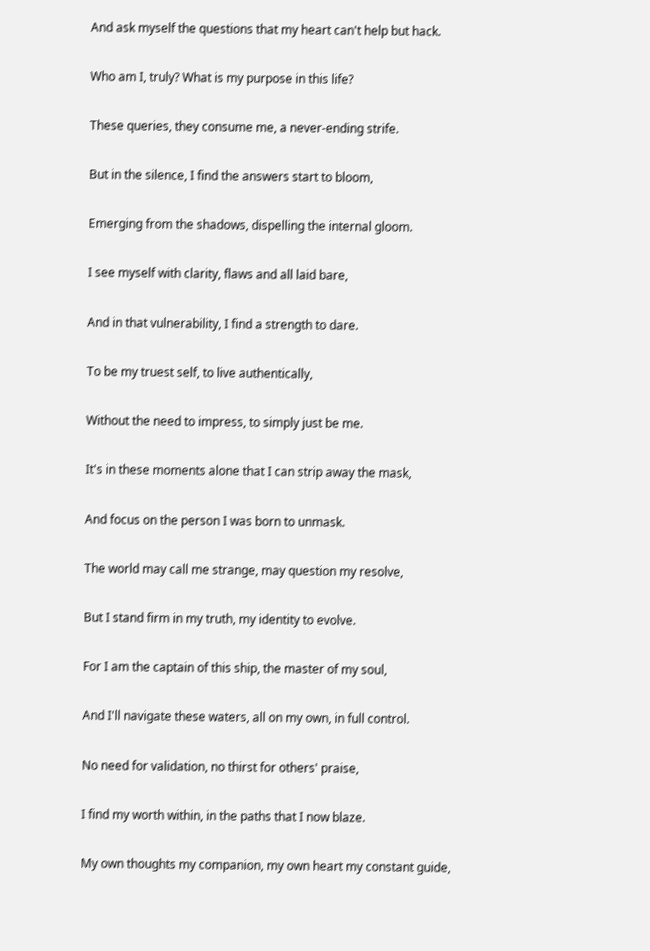And ask myself the questions that my heart can't help but hack.

Who am I, truly? What is my purpose in this life?

These queries, they consume me, a never-ending strife.

But in the silence, I find the answers start to bloom,

Emerging from the shadows, dispelling the internal gloom.

I see myself with clarity, flaws and all laid bare,

And in that vulnerability, I find a strength to dare.

To be my truest self, to live authentically,

Without the need to impress, to simply just be me.

It's in these moments alone that I can strip away the mask,

And focus on the person I was born to unmask.

The world may call me strange, may question my resolve,

But I stand firm in my truth, my identity to evolve.

For I am the captain of this ship, the master of my soul,

And I'll navigate these waters, all on my own, in full control.

No need for validation, no thirst for others' praise,

I find my worth within, in the paths that I now blaze.

My own thoughts my companion, my own heart my constant guide,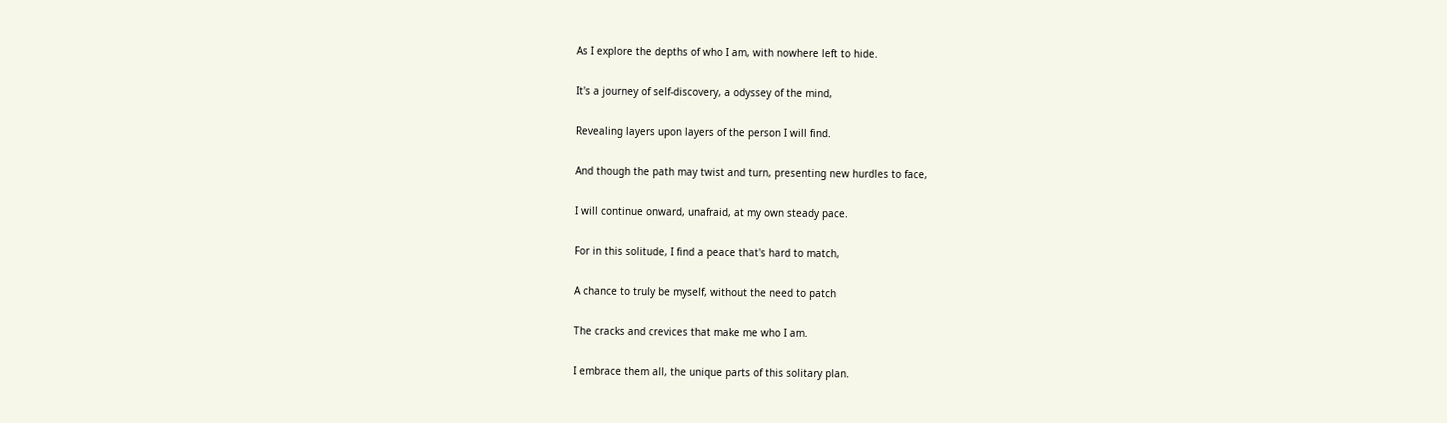As I explore the depths of who I am, with nowhere left to hide.

It's a journey of self-discovery, a odyssey of the mind,

Revealing layers upon layers of the person I will find.

And though the path may twist and turn, presenting new hurdles to face,

I will continue onward, unafraid, at my own steady pace.

For in this solitude, I find a peace that's hard to match,

A chance to truly be myself, without the need to patch

The cracks and crevices that make me who I am.

I embrace them all, the unique parts of this solitary plan.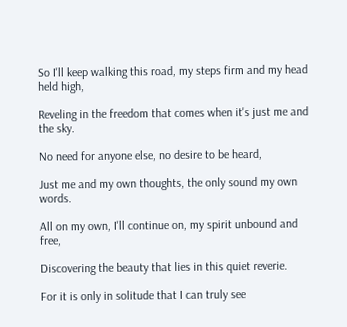So I'll keep walking this road, my steps firm and my head held high,

Reveling in the freedom that comes when it's just me and the sky.

No need for anyone else, no desire to be heard,

Just me and my own thoughts, the only sound my own words.

All on my own, I'll continue on, my spirit unbound and free,

Discovering the beauty that lies in this quiet reverie.

For it is only in solitude that I can truly see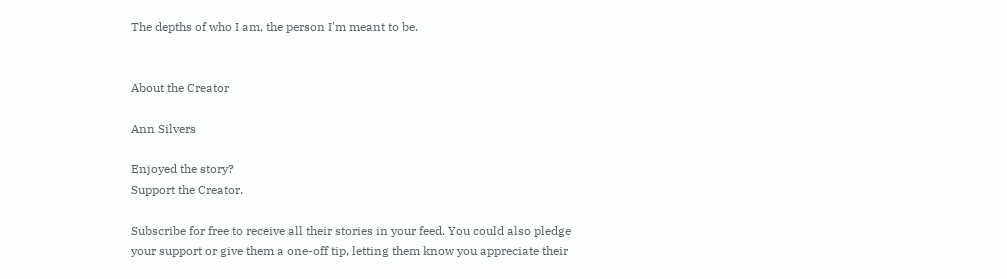The depths of who I am, the person I'm meant to be.


About the Creator

Ann Silvers

Enjoyed the story?
Support the Creator.

Subscribe for free to receive all their stories in your feed. You could also pledge your support or give them a one-off tip, letting them know you appreciate their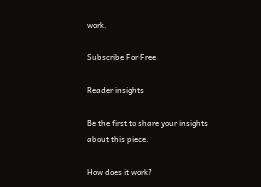work.

Subscribe For Free

Reader insights

Be the first to share your insights about this piece.

How does it work?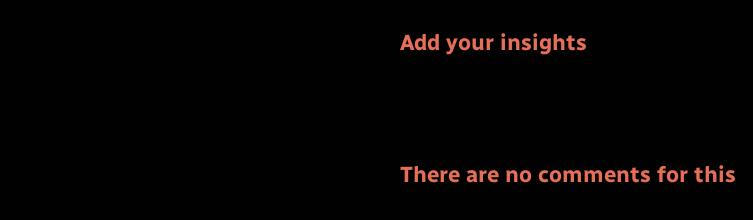Add your insights


There are no comments for this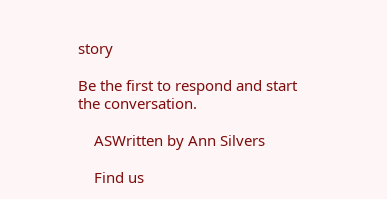story

Be the first to respond and start the conversation.

    ASWritten by Ann Silvers

    Find us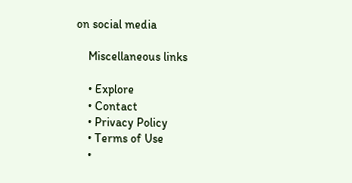on social media

    Miscellaneous links

    • Explore
    • Contact
    • Privacy Policy
    • Terms of Use
    •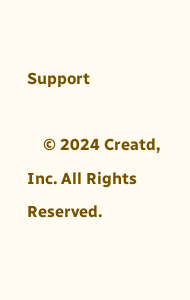Support

    © 2024 Creatd, Inc. All Rights Reserved.